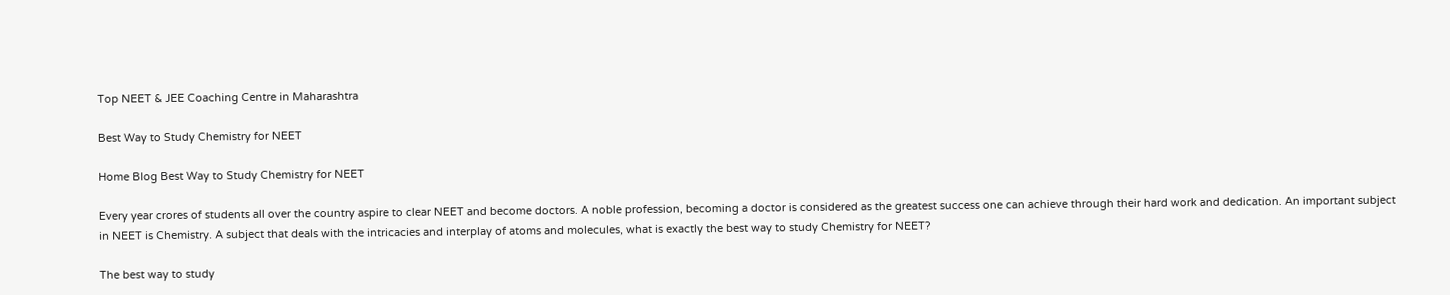Top NEET & JEE Coaching Centre in Maharashtra

Best Way to Study Chemistry for NEET

Home Blog Best Way to Study Chemistry for NEET

Every year crores of students all over the country aspire to clear NEET and become doctors. A noble profession, becoming a doctor is considered as the greatest success one can achieve through their hard work and dedication. An important subject in NEET is Chemistry. A subject that deals with the intricacies and interplay of atoms and molecules, what is exactly the best way to study Chemistry for NEET?

The best way to study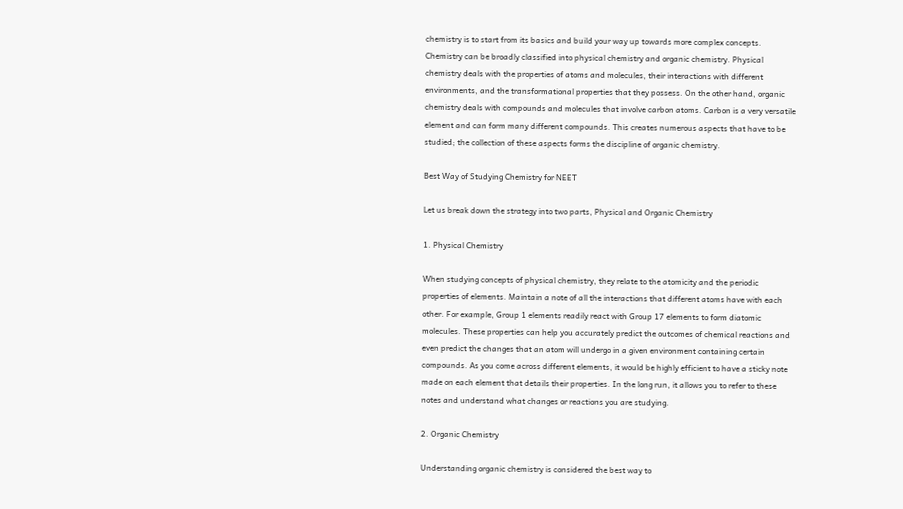chemistry is to start from its basics and build your way up towards more complex concepts. Chemistry can be broadly classified into physical chemistry and organic chemistry. Physical chemistry deals with the properties of atoms and molecules, their interactions with different environments, and the transformational properties that they possess. On the other hand, organic chemistry deals with compounds and molecules that involve carbon atoms. Carbon is a very versatile element and can form many different compounds. This creates numerous aspects that have to be studied; the collection of these aspects forms the discipline of organic chemistry.

Best Way of Studying Chemistry for NEET

Let us break down the strategy into two parts, Physical and Organic Chemistry

1. Physical Chemistry

When studying concepts of physical chemistry, they relate to the atomicity and the periodic properties of elements. Maintain a note of all the interactions that different atoms have with each other. For example, Group 1 elements readily react with Group 17 elements to form diatomic molecules. These properties can help you accurately predict the outcomes of chemical reactions and even predict the changes that an atom will undergo in a given environment containing certain compounds. As you come across different elements, it would be highly efficient to have a sticky note made on each element that details their properties. In the long run, it allows you to refer to these notes and understand what changes or reactions you are studying.

2. Organic Chemistry

Understanding organic chemistry is considered the best way to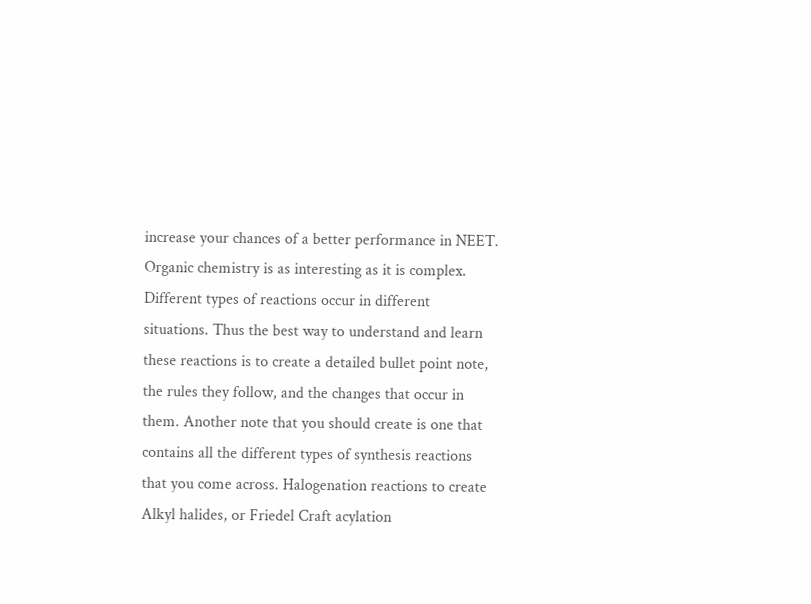increase your chances of a better performance in NEET. Organic chemistry is as interesting as it is complex. Different types of reactions occur in different situations. Thus the best way to understand and learn these reactions is to create a detailed bullet point note, the rules they follow, and the changes that occur in them. Another note that you should create is one that contains all the different types of synthesis reactions that you come across. Halogenation reactions to create Alkyl halides, or Friedel Craft acylation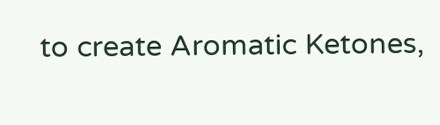to create Aromatic Ketones,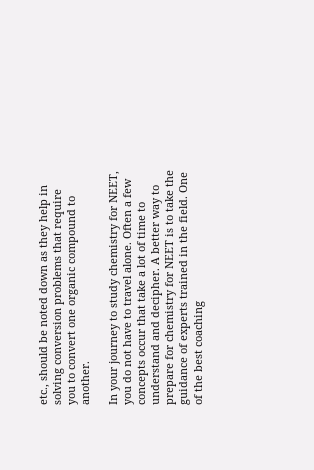etc., should be noted down as they help in solving conversion problems that require you to convert one organic compound to another.

In your journey to study chemistry for NEET, you do not have to travel alone. Often a few concepts occur that take a lot of time to understand and decipher. A better way to prepare for chemistry for NEET is to take the guidance of experts trained in the field. One of the best coaching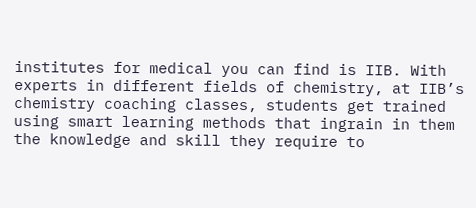institutes for medical you can find is IIB. With experts in different fields of chemistry, at IIB’s chemistry coaching classes, students get trained using smart learning methods that ingrain in them the knowledge and skill they require to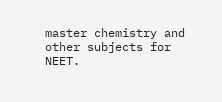master chemistry and other subjects for NEET.